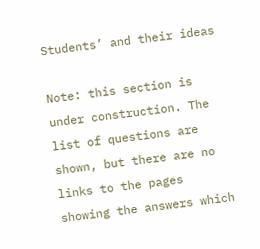Students’ and their ideas

Note: this section is under construction. The list of questions are shown, but there are no links to the pages showing the answers which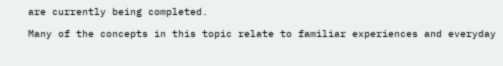are currently being completed.

Many of the concepts in this topic relate to familiar experiences and everyday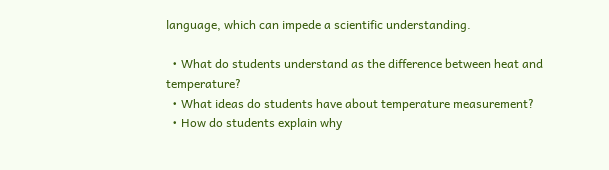language, which can impede a scientific understanding.

  • What do students understand as the difference between heat and temperature?
  • What ideas do students have about temperature measurement?
  • How do students explain why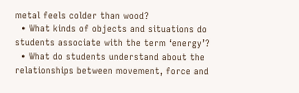metal feels colder than wood?
  • What kinds of objects and situations do students associate with the term ‘energy’?
  • What do students understand about the relationships between movement, force and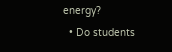energy?
  • Do students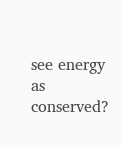see energy as conserved?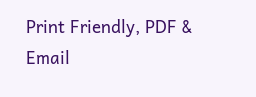Print Friendly, PDF & Email